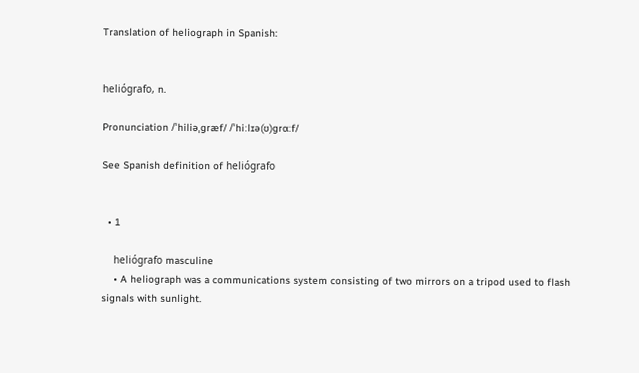Translation of heliograph in Spanish:


heliógrafo, n.

Pronunciation /ˈhiliəˌɡræf/ /ˈhiːlɪə(ʊ)ɡrɑːf/

See Spanish definition of heliógrafo


  • 1

    heliógrafo masculine
    • A heliograph was a communications system consisting of two mirrors on a tripod used to flash signals with sunlight.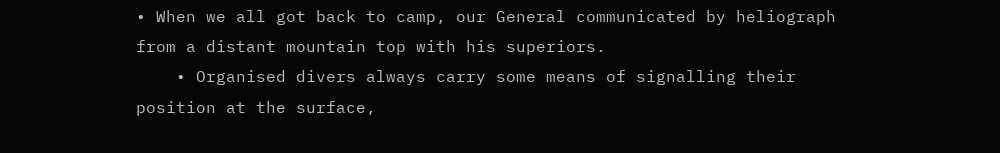• When we all got back to camp, our General communicated by heliograph from a distant mountain top with his superiors.
    • Organised divers always carry some means of signalling their position at the surface,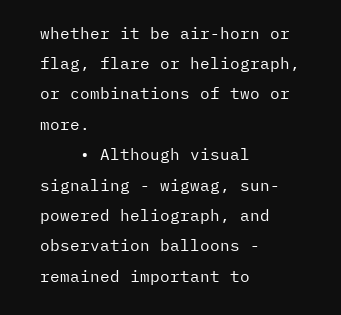whether it be air-horn or flag, flare or heliograph, or combinations of two or more.
    • Although visual signaling - wigwag, sun-powered heliograph, and observation balloons - remained important to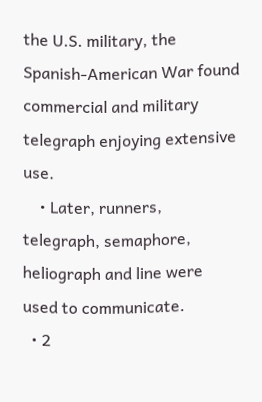the U.S. military, the Spanish-American War found commercial and military telegraph enjoying extensive use.
    • Later, runners, telegraph, semaphore, heliograph and line were used to communicate.
  • 2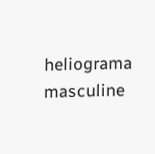heliograma masculine